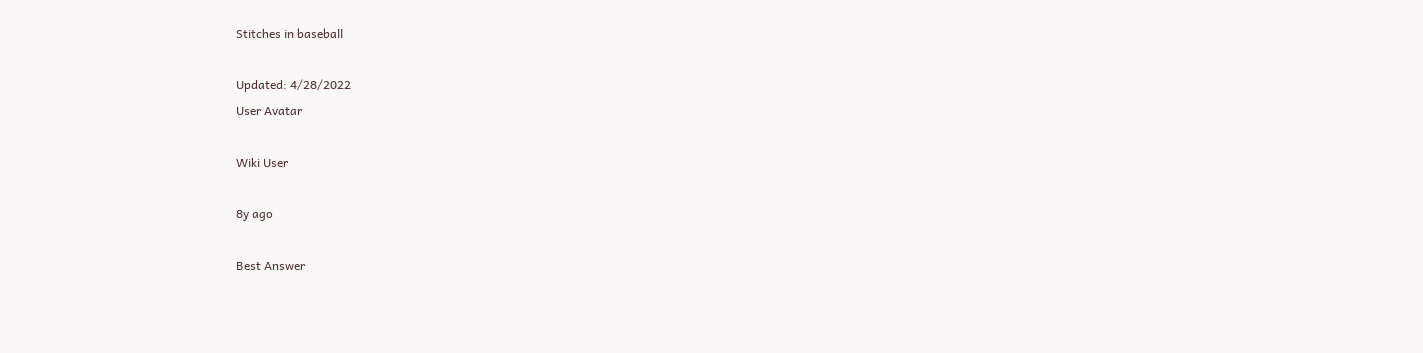Stitches in baseball

Updated: 4/28/2022
User Avatar

Wiki User

8y ago

Best Answer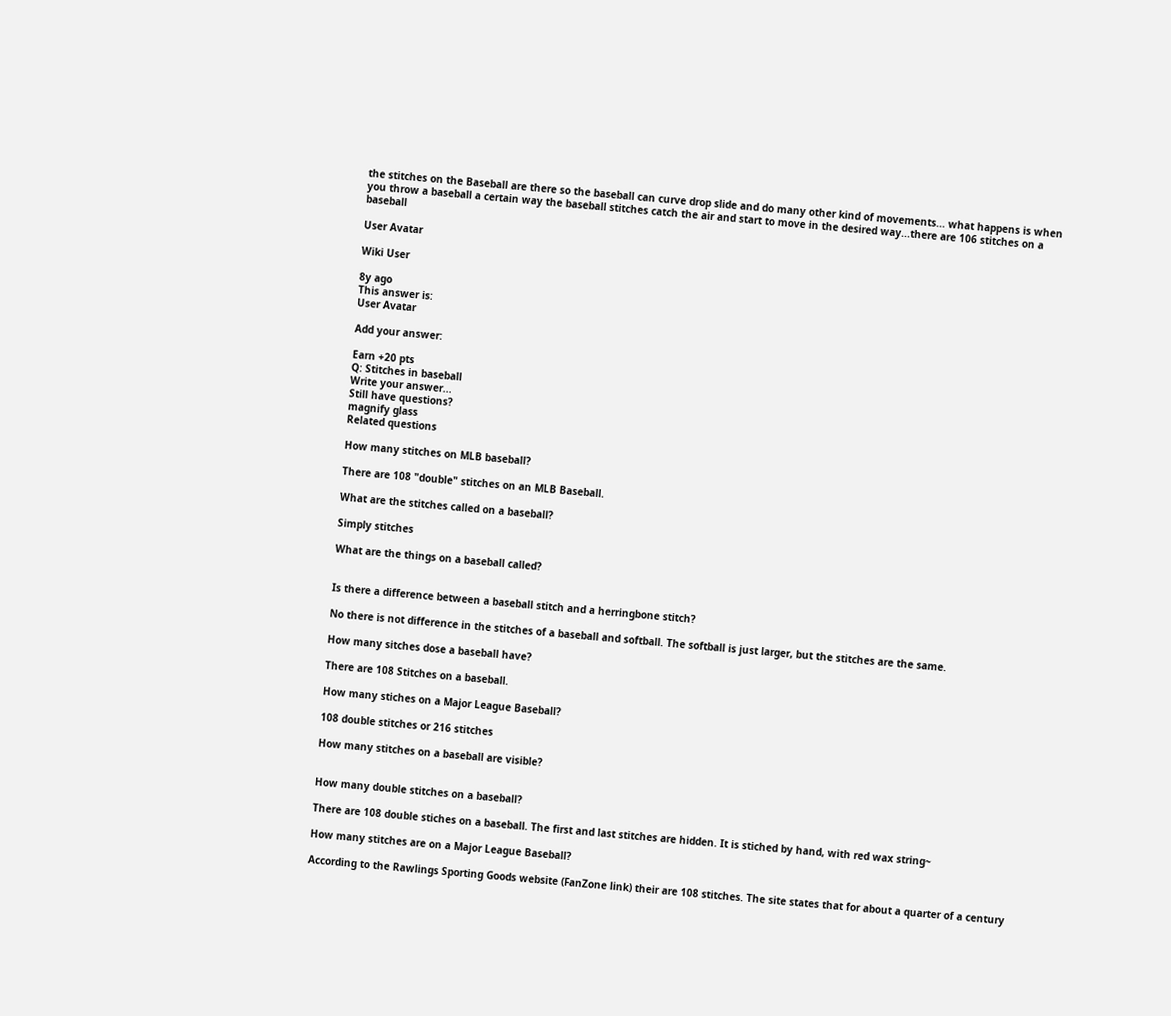the stitches on the Baseball are there so the baseball can curve drop slide and do many other kind of movements... what happens is when you throw a baseball a certain way the baseball stitches catch the air and start to move in the desired way...there are 106 stitches on a baseball

User Avatar

Wiki User

8y ago
This answer is:
User Avatar

Add your answer:

Earn +20 pts
Q: Stitches in baseball
Write your answer...
Still have questions?
magnify glass
Related questions

How many stitches on MLB baseball?

There are 108 "double" stitches on an MLB Baseball.

What are the stitches called on a baseball?

Simply stitches

What are the things on a baseball called?


Is there a difference between a baseball stitch and a herringbone stitch?

No there is not difference in the stitches of a baseball and softball. The softball is just larger, but the stitches are the same.

How many sitches dose a baseball have?

There are 108 Stitches on a baseball.

How many stiches on a Major League Baseball?

108 double stitches or 216 stitches

How many stitches on a baseball are visible?


How many double stitches on a baseball?

There are 108 double stiches on a baseball. The first and last stitches are hidden. It is stiched by hand, with red wax string~

How many stitches are on a Major League Baseball?

According to the Rawlings Sporting Goods website (FanZone link) their are 108 stitches. The site states that for about a quarter of a century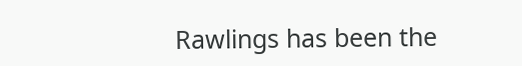Rawlings has been the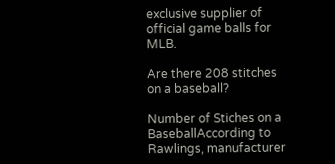exclusive supplier of official game balls for MLB.

Are there 208 stitches on a baseball?

Number of Stiches on a BaseballAccording to Rawlings, manufacturer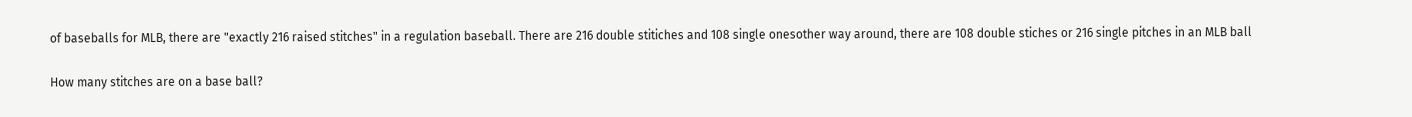of baseballs for MLB, there are "exactly 216 raised stitches" in a regulation baseball. There are 216 double stitiches and 108 single onesother way around, there are 108 double stiches or 216 single pitches in an MLB ball

How many stitches are on a base ball?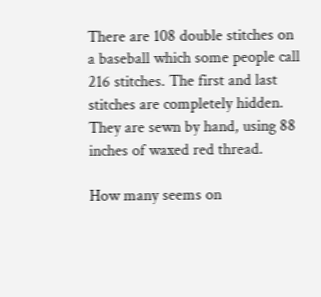There are 108 double stitches on a baseball which some people call 216 stitches. The first and last stitches are completely hidden. They are sewn by hand, using 88 inches of waxed red thread.

How many seems on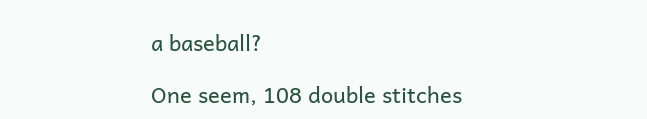a baseball?

One seem, 108 double stitches